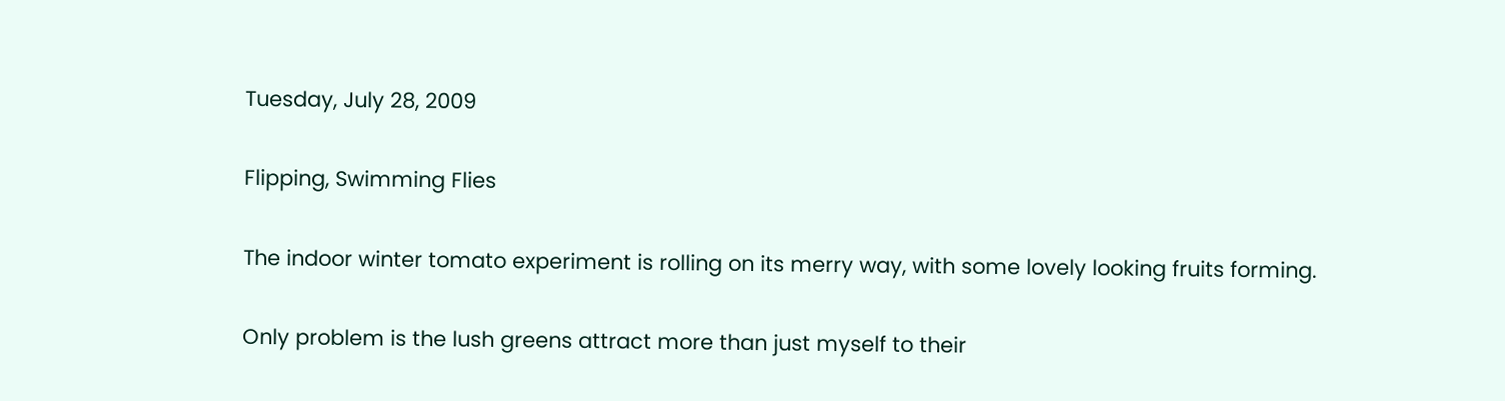Tuesday, July 28, 2009

Flipping, Swimming Flies

The indoor winter tomato experiment is rolling on its merry way, with some lovely looking fruits forming.

Only problem is the lush greens attract more than just myself to their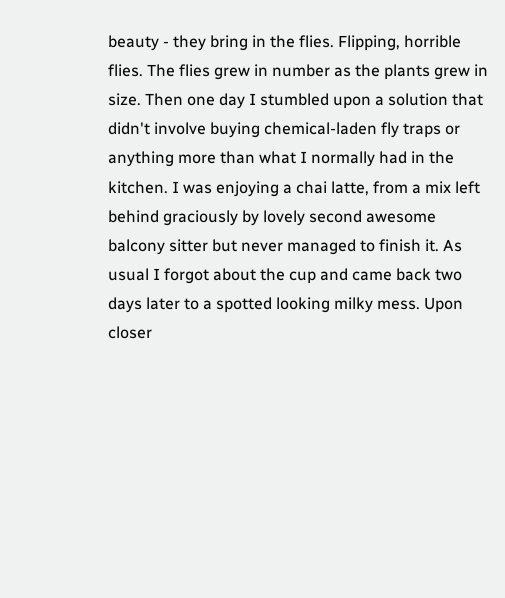beauty - they bring in the flies. Flipping, horrible flies. The flies grew in number as the plants grew in size. Then one day I stumbled upon a solution that didn't involve buying chemical-laden fly traps or anything more than what I normally had in the kitchen. I was enjoying a chai latte, from a mix left behind graciously by lovely second awesome balcony sitter but never managed to finish it. As usual I forgot about the cup and came back two days later to a spotted looking milky mess. Upon closer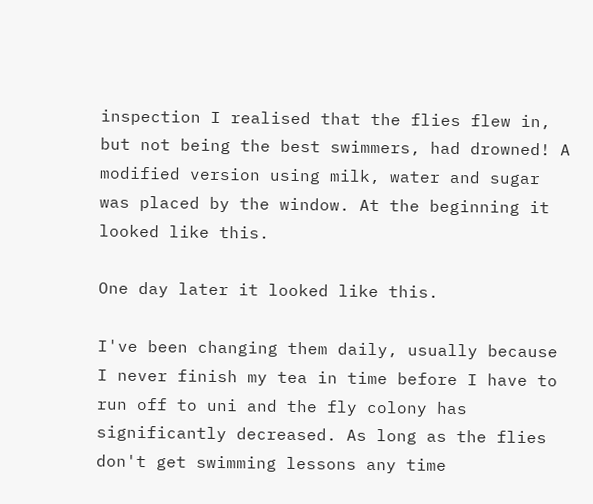inspection I realised that the flies flew in, but not being the best swimmers, had drowned! A modified version using milk, water and sugar was placed by the window. At the beginning it looked like this.

One day later it looked like this.

I've been changing them daily, usually because I never finish my tea in time before I have to run off to uni and the fly colony has significantly decreased. As long as the flies don't get swimming lessons any time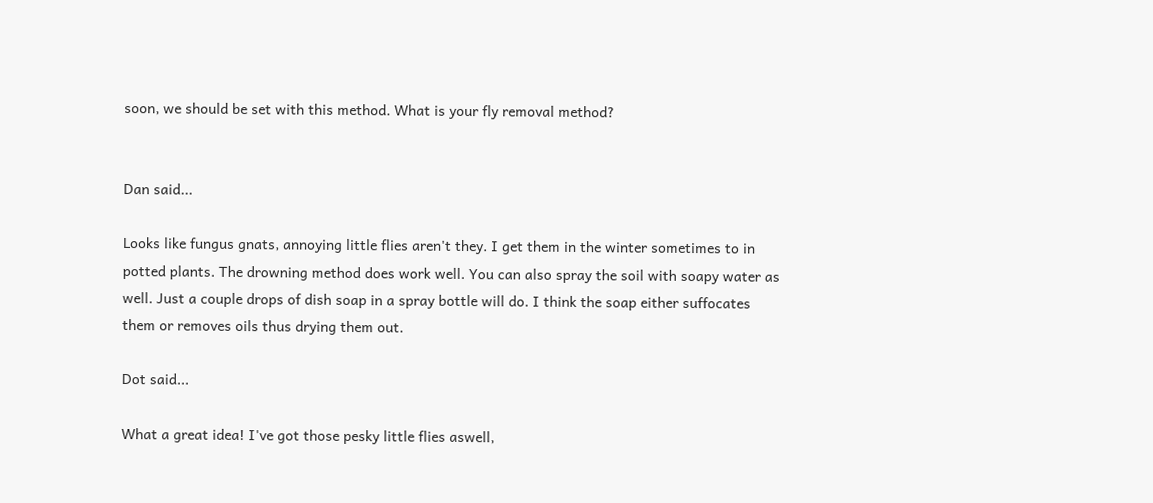soon, we should be set with this method. What is your fly removal method?


Dan said...

Looks like fungus gnats, annoying little flies aren't they. I get them in the winter sometimes to in potted plants. The drowning method does work well. You can also spray the soil with soapy water as well. Just a couple drops of dish soap in a spray bottle will do. I think the soap either suffocates them or removes oils thus drying them out.

Dot said...

What a great idea! I've got those pesky little flies aswell,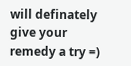will definately give your remedy a try =)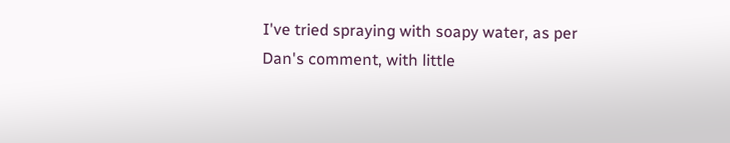I've tried spraying with soapy water, as per Dan's comment, with little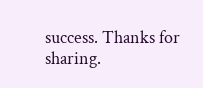success. Thanks for sharing.